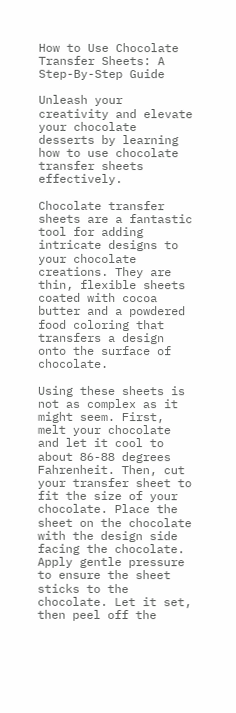How to Use Chocolate Transfer Sheets: A Step-By-Step Guide

Unleash your creativity and elevate your chocolate desserts by learning how to use chocolate transfer sheets effectively.

Chocolate transfer sheets are a fantastic tool for adding intricate designs to your chocolate creations. They are thin, flexible sheets coated with cocoa butter and a powdered food coloring that transfers a design onto the surface of chocolate.

Using these sheets is not as complex as it might seem. First, melt your chocolate and let it cool to about 86-88 degrees Fahrenheit. Then, cut your transfer sheet to fit the size of your chocolate. Place the sheet on the chocolate with the design side facing the chocolate. Apply gentle pressure to ensure the sheet sticks to the chocolate. Let it set, then peel off the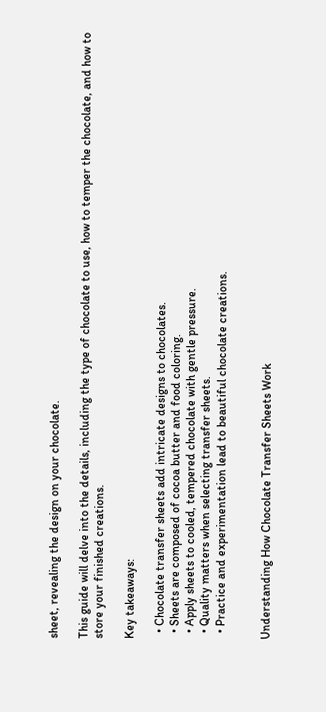sheet, revealing the design on your chocolate.

This guide will delve into the details, including the type of chocolate to use, how to temper the chocolate, and how to store your finished creations.

Key takeaways:

  • Chocolate transfer sheets add intricate designs to chocolates.
  • Sheets are composed of cocoa butter and food coloring.
  • Apply sheets to cooled, tempered chocolate with gentle pressure.
  • Quality matters when selecting transfer sheets.
  • Practice and experimentation lead to beautiful chocolate creations.


Understanding How Chocolate Transfer Sheets Work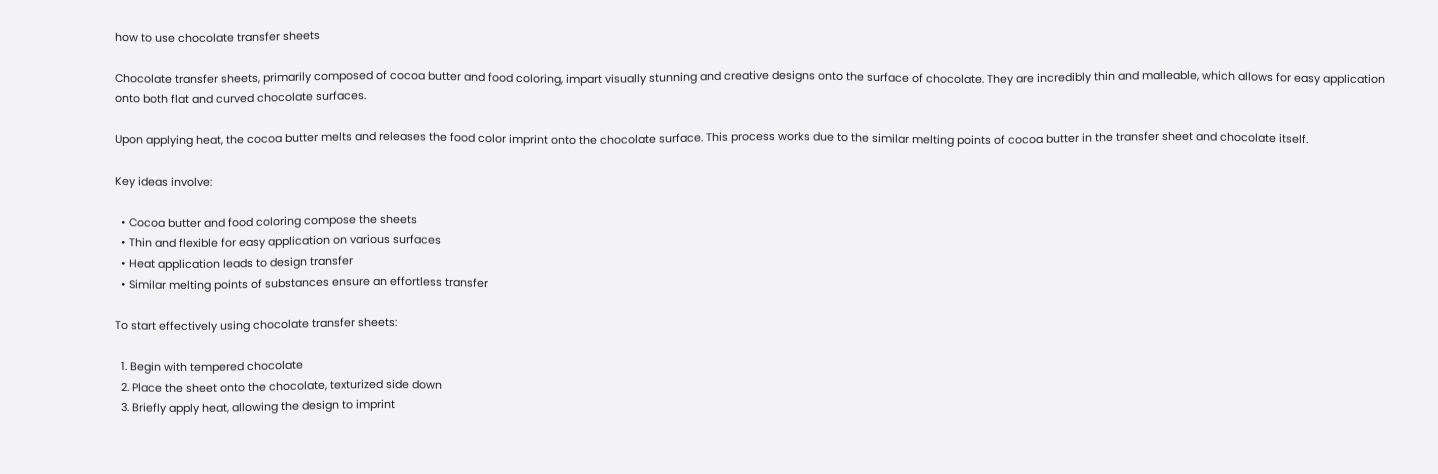how to use chocolate transfer sheets

Chocolate transfer sheets, primarily composed of cocoa butter and food coloring, impart visually stunning and creative designs onto the surface of chocolate. They are incredibly thin and malleable, which allows for easy application onto both flat and curved chocolate surfaces.

Upon applying heat, the cocoa butter melts and releases the food color imprint onto the chocolate surface. This process works due to the similar melting points of cocoa butter in the transfer sheet and chocolate itself.

Key ideas involve:

  • Cocoa butter and food coloring compose the sheets
  • Thin and flexible for easy application on various surfaces
  • Heat application leads to design transfer
  • Similar melting points of substances ensure an effortless transfer

To start effectively using chocolate transfer sheets:

  1. Begin with tempered chocolate
  2. Place the sheet onto the chocolate, texturized side down
  3. Briefly apply heat, allowing the design to imprint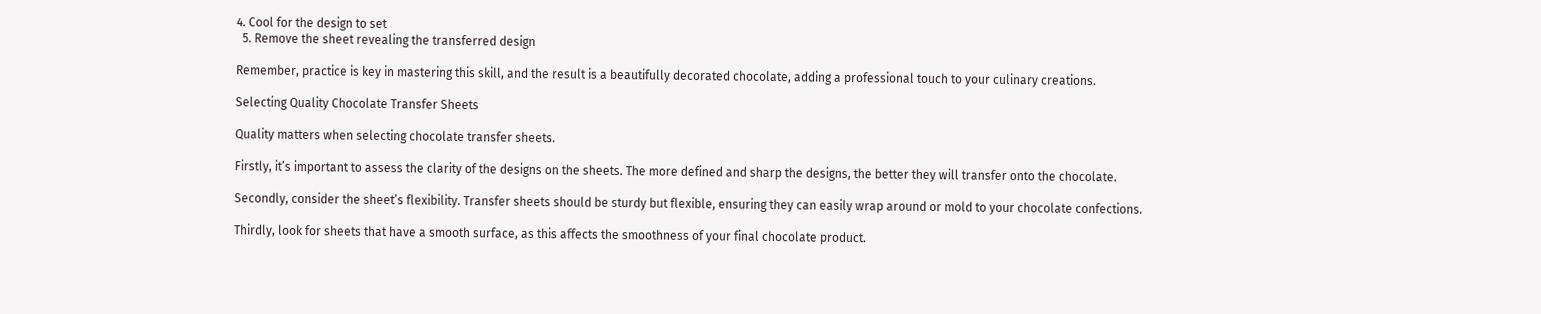4. Cool for the design to set
  5. Remove the sheet revealing the transferred design

Remember, practice is key in mastering this skill, and the result is a beautifully decorated chocolate, adding a professional touch to your culinary creations.

Selecting Quality Chocolate Transfer Sheets

Quality matters when selecting chocolate transfer sheets.

Firstly, it’s important to assess the clarity of the designs on the sheets. The more defined and sharp the designs, the better they will transfer onto the chocolate.

Secondly, consider the sheet’s flexibility. Transfer sheets should be sturdy but flexible, ensuring they can easily wrap around or mold to your chocolate confections.

Thirdly, look for sheets that have a smooth surface, as this affects the smoothness of your final chocolate product.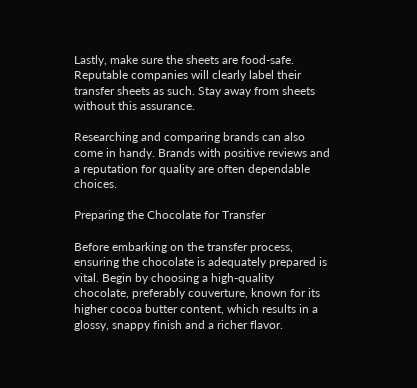Lastly, make sure the sheets are food-safe. Reputable companies will clearly label their transfer sheets as such. Stay away from sheets without this assurance.

Researching and comparing brands can also come in handy. Brands with positive reviews and a reputation for quality are often dependable choices.

Preparing the Chocolate for Transfer

Before embarking on the transfer process, ensuring the chocolate is adequately prepared is vital. Begin by choosing a high-quality chocolate, preferably couverture, known for its higher cocoa butter content, which results in a glossy, snappy finish and a richer flavor.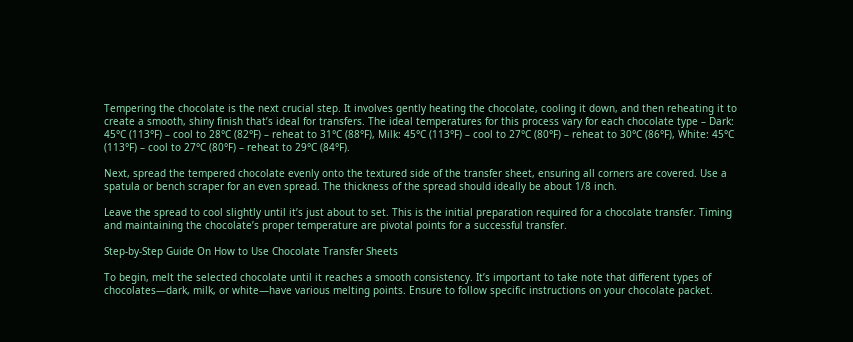Tempering the chocolate is the next crucial step. It involves gently heating the chocolate, cooling it down, and then reheating it to create a smooth, shiny finish that’s ideal for transfers. The ideal temperatures for this process vary for each chocolate type – Dark: 45°C (113°F) – cool to 28°C (82°F) – reheat to 31°C (88°F), Milk: 45°C (113°F) – cool to 27°C (80°F) – reheat to 30°C (86°F), White: 45°C (113°F) – cool to 27°C (80°F) – reheat to 29°C (84°F).

Next, spread the tempered chocolate evenly onto the textured side of the transfer sheet, ensuring all corners are covered. Use a spatula or bench scraper for an even spread. The thickness of the spread should ideally be about 1/8 inch.

Leave the spread to cool slightly until it’s just about to set. This is the initial preparation required for a chocolate transfer. Timing and maintaining the chocolate’s proper temperature are pivotal points for a successful transfer.

Step-by-Step Guide On How to Use Chocolate Transfer Sheets

To begin, melt the selected chocolate until it reaches a smooth consistency. It’s important to take note that different types of chocolates—dark, milk, or white—have various melting points. Ensure to follow specific instructions on your chocolate packet.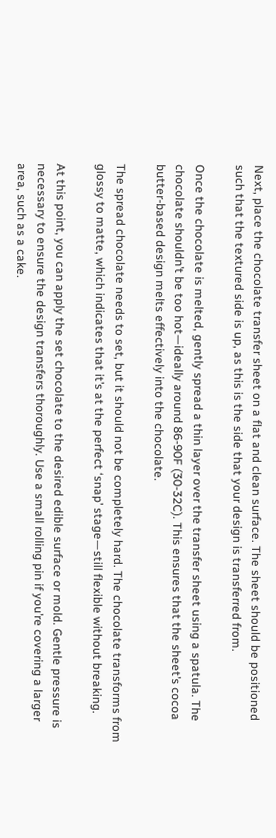Next, place the chocolate transfer sheet on a flat and clean surface. The sheet should be positioned such that the textured side is up, as this is the side that your design is transferred from.

Once the chocolate is melted, gently spread a thin layer over the transfer sheet using a spatula. The chocolate shouldn’t be too hot—ideally around 86-90F (30-32C). This ensures that the sheet’s cocoa butter-based design melts effectively into the chocolate.

The spread chocolate needs to set, but it should not be completely hard. The chocolate transforms from glossy to matte, which indicates that it’s at the perfect ‘snap’ stage—still flexible without breaking.

At this point, you can apply the set chocolate to the desired edible surface or mold. Gentle pressure is necessary to ensure the design transfers thoroughly. Use a small rolling pin if you’re covering a larger area, such as a cake.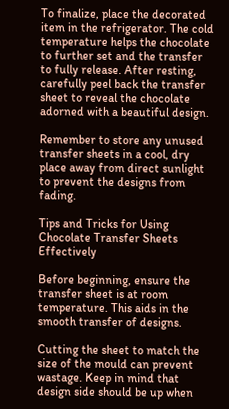To finalize, place the decorated item in the refrigerator. The cold temperature helps the chocolate to further set and the transfer to fully release. After resting, carefully peel back the transfer sheet to reveal the chocolate adorned with a beautiful design.

Remember to store any unused transfer sheets in a cool, dry place away from direct sunlight to prevent the designs from fading.

Tips and Tricks for Using Chocolate Transfer Sheets Effectively

Before beginning, ensure the transfer sheet is at room temperature. This aids in the smooth transfer of designs.

Cutting the sheet to match the size of the mould can prevent wastage. Keep in mind that design side should be up when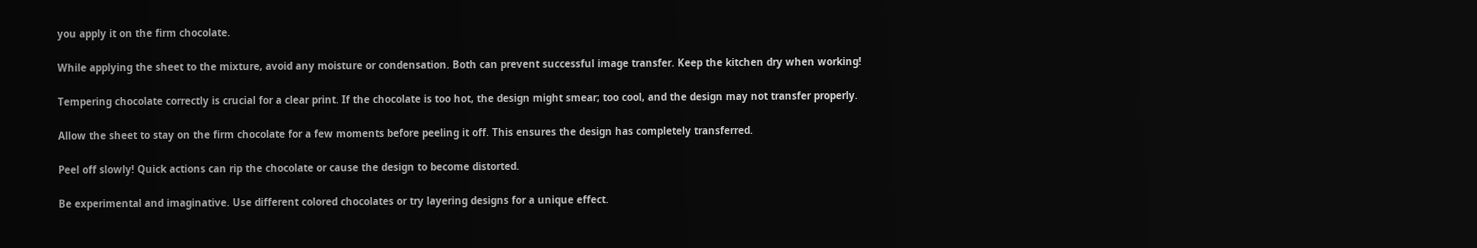you apply it on the firm chocolate.

While applying the sheet to the mixture, avoid any moisture or condensation. Both can prevent successful image transfer. Keep the kitchen dry when working!

Tempering chocolate correctly is crucial for a clear print. If the chocolate is too hot, the design might smear; too cool, and the design may not transfer properly.

Allow the sheet to stay on the firm chocolate for a few moments before peeling it off. This ensures the design has completely transferred.

Peel off slowly! Quick actions can rip the chocolate or cause the design to become distorted.

Be experimental and imaginative. Use different colored chocolates or try layering designs for a unique effect.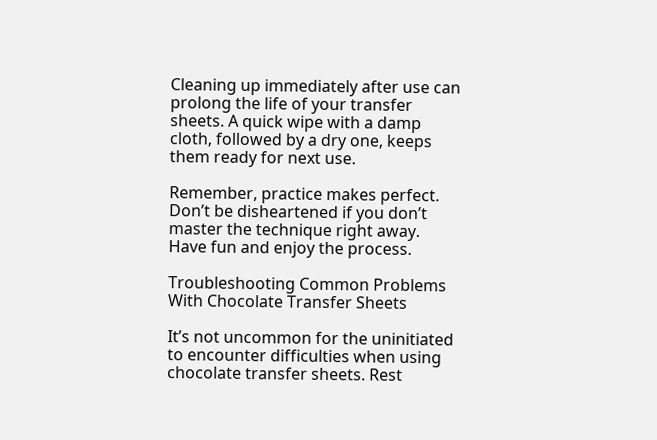Cleaning up immediately after use can prolong the life of your transfer sheets. A quick wipe with a damp cloth, followed by a dry one, keeps them ready for next use.

Remember, practice makes perfect. Don’t be disheartened if you don’t master the technique right away. Have fun and enjoy the process.

Troubleshooting Common Problems With Chocolate Transfer Sheets

It’s not uncommon for the uninitiated to encounter difficulties when using chocolate transfer sheets. Rest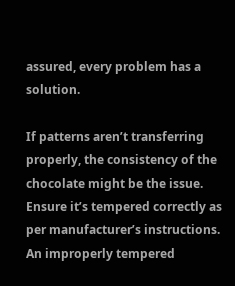assured, every problem has a solution.

If patterns aren’t transferring properly, the consistency of the chocolate might be the issue. Ensure it’s tempered correctly as per manufacturer’s instructions. An improperly tempered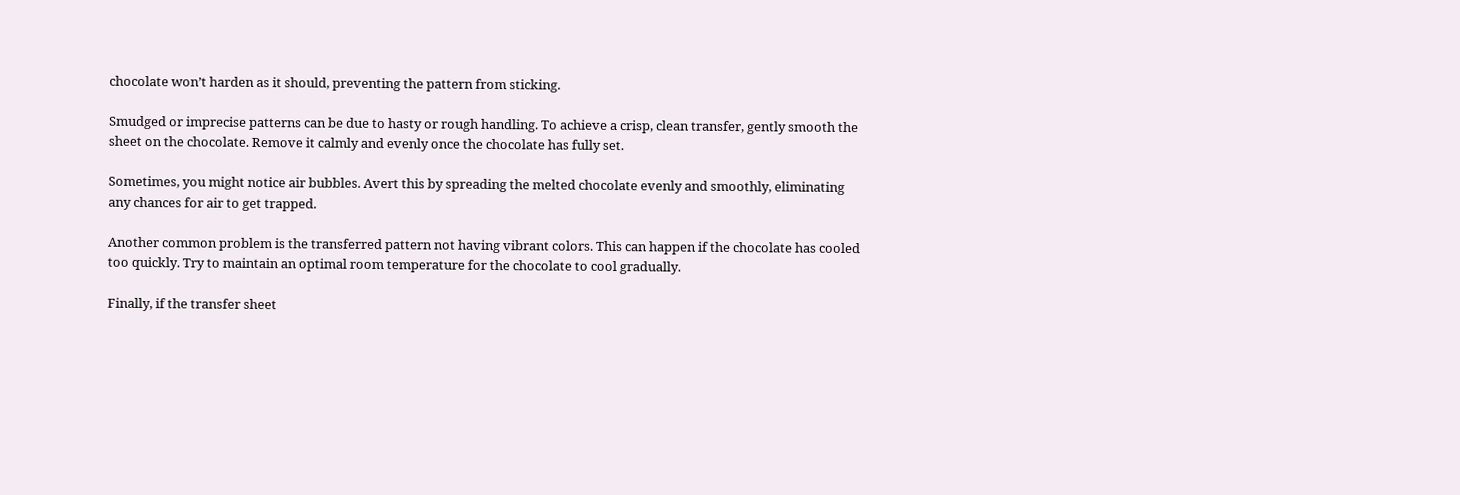chocolate won’t harden as it should, preventing the pattern from sticking.

Smudged or imprecise patterns can be due to hasty or rough handling. To achieve a crisp, clean transfer, gently smooth the sheet on the chocolate. Remove it calmly and evenly once the chocolate has fully set.

Sometimes, you might notice air bubbles. Avert this by spreading the melted chocolate evenly and smoothly, eliminating any chances for air to get trapped.

Another common problem is the transferred pattern not having vibrant colors. This can happen if the chocolate has cooled too quickly. Try to maintain an optimal room temperature for the chocolate to cool gradually.

Finally, if the transfer sheet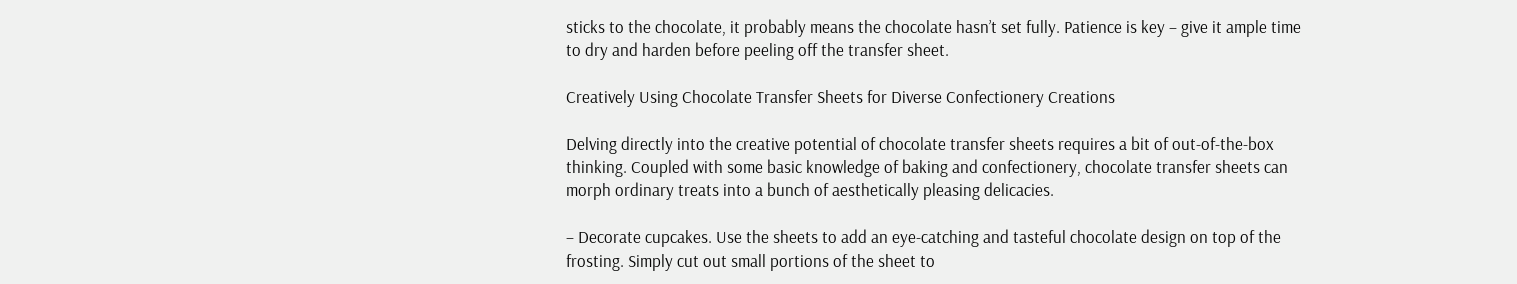sticks to the chocolate, it probably means the chocolate hasn’t set fully. Patience is key – give it ample time to dry and harden before peeling off the transfer sheet.

Creatively Using Chocolate Transfer Sheets for Diverse Confectionery Creations

Delving directly into the creative potential of chocolate transfer sheets requires a bit of out-of-the-box thinking. Coupled with some basic knowledge of baking and confectionery, chocolate transfer sheets can morph ordinary treats into a bunch of aesthetically pleasing delicacies.

– Decorate cupcakes. Use the sheets to add an eye-catching and tasteful chocolate design on top of the frosting. Simply cut out small portions of the sheet to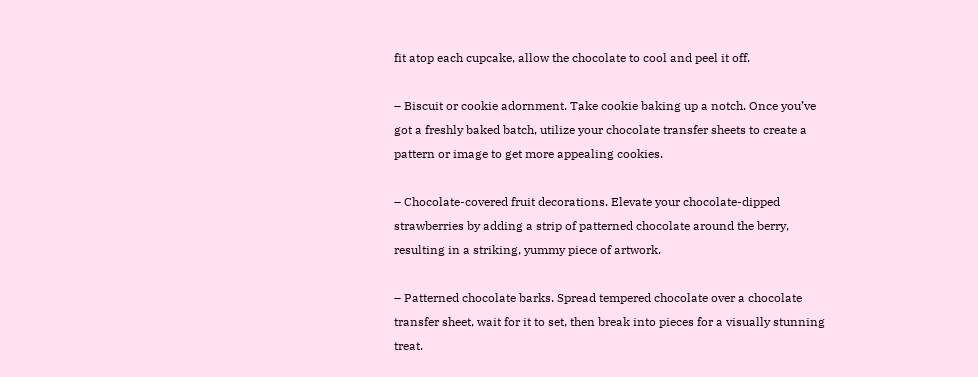fit atop each cupcake, allow the chocolate to cool and peel it off.

– Biscuit or cookie adornment. Take cookie baking up a notch. Once you’ve got a freshly baked batch, utilize your chocolate transfer sheets to create a pattern or image to get more appealing cookies.

– Chocolate-covered fruit decorations. Elevate your chocolate-dipped strawberries by adding a strip of patterned chocolate around the berry, resulting in a striking, yummy piece of artwork.

– Patterned chocolate barks. Spread tempered chocolate over a chocolate transfer sheet, wait for it to set, then break into pieces for a visually stunning treat.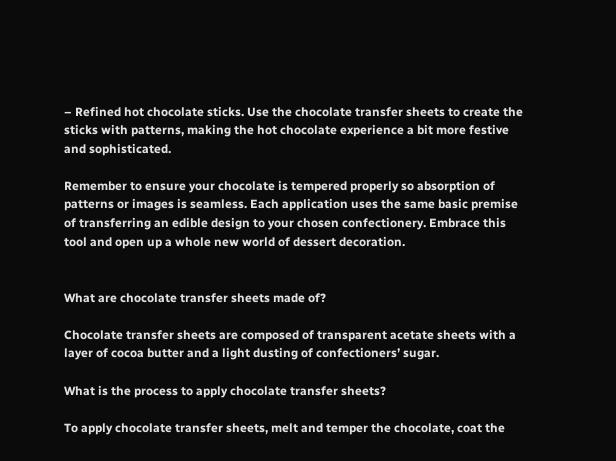– Refined hot chocolate sticks. Use the chocolate transfer sheets to create the sticks with patterns, making the hot chocolate experience a bit more festive and sophisticated.

Remember to ensure your chocolate is tempered properly so absorption of patterns or images is seamless. Each application uses the same basic premise of transferring an edible design to your chosen confectionery. Embrace this tool and open up a whole new world of dessert decoration.


What are chocolate transfer sheets made of?

Chocolate transfer sheets are composed of transparent acetate sheets with a layer of cocoa butter and a light dusting of confectioners’ sugar.

What is the process to apply chocolate transfer sheets?

To apply chocolate transfer sheets, melt and temper the chocolate, coat the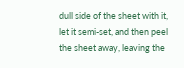dull side of the sheet with it, let it semi-set, and then peel the sheet away, leaving the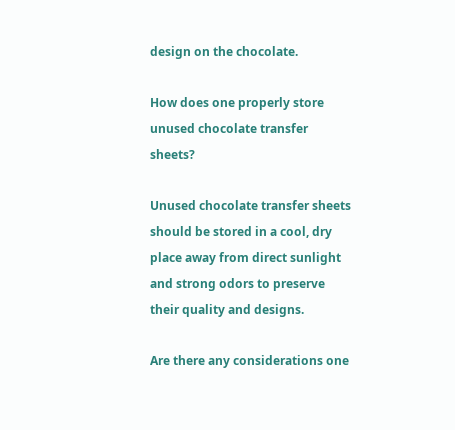design on the chocolate.

How does one properly store unused chocolate transfer sheets?

Unused chocolate transfer sheets should be stored in a cool, dry place away from direct sunlight and strong odors to preserve their quality and designs.

Are there any considerations one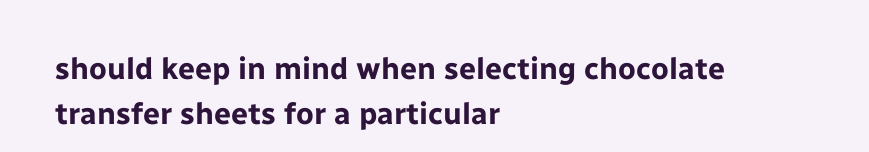should keep in mind when selecting chocolate transfer sheets for a particular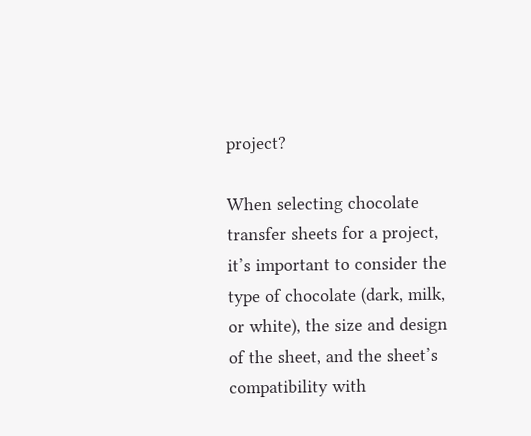project?

When selecting chocolate transfer sheets for a project, it’s important to consider the type of chocolate (dark, milk, or white), the size and design of the sheet, and the sheet’s compatibility with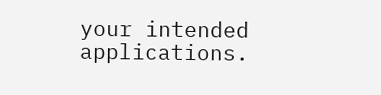your intended applications.